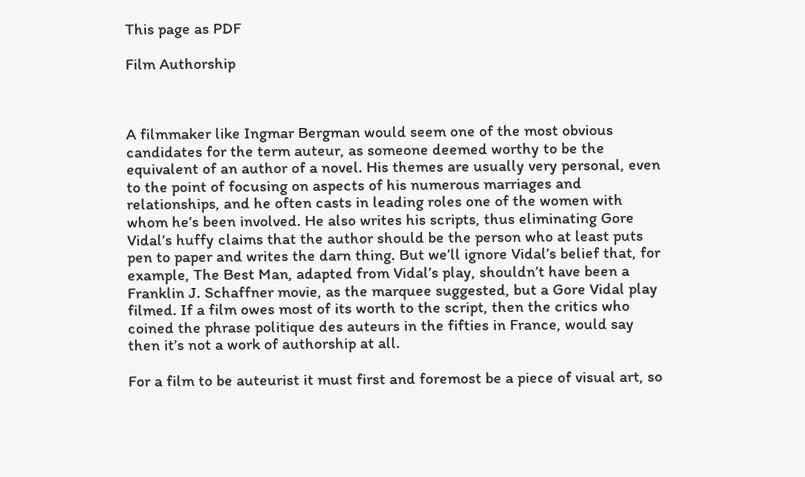This page as PDF

Film Authorship



A filmmaker like Ingmar Bergman would seem one of the most obvious candidates for the term auteur, as someone deemed worthy to be the equivalent of an author of a novel. His themes are usually very personal, even to the point of focusing on aspects of his numerous marriages and relationships, and he often casts in leading roles one of the women with whom he’s been involved. He also writes his scripts, thus eliminating Gore Vidal’s huffy claims that the author should be the person who at least puts pen to paper and writes the darn thing. But we’ll ignore Vidal’s belief that, for example, The Best Man, adapted from Vidal’s play, shouldn’t have been a Franklin J. Schaffner movie, as the marquee suggested, but a Gore Vidal play filmed. If a film owes most of its worth to the script, then the critics who coined the phrase politique des auteurs in the fifties in France, would say then it’s not a work of authorship at all.

For a film to be auteurist it must first and foremost be a piece of visual art, so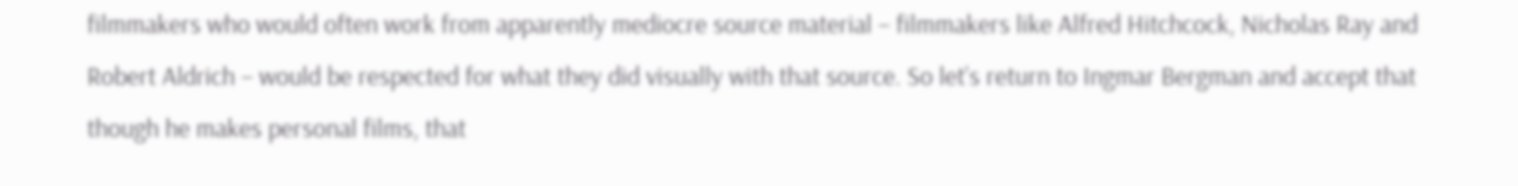filmmakers who would often work from apparently mediocre source material – filmmakers like Alfred Hitchcock, Nicholas Ray and Robert Aldrich – would be respected for what they did visually with that source. So let’s return to Ingmar Bergman and accept that though he makes personal films, that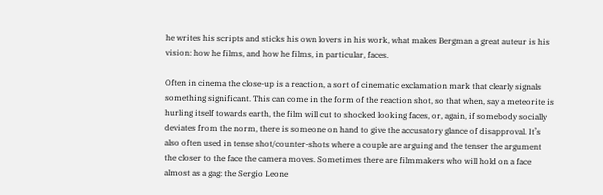he writes his scripts and sticks his own lovers in his work, what makes Bergman a great auteur is his vision: how he films, and how he films, in particular, faces.

Often in cinema the close-up is a reaction, a sort of cinematic exclamation mark that clearly signals something significant. This can come in the form of the reaction shot, so that when, say a meteorite is hurling itself towards earth, the film will cut to shocked looking faces, or, again, if somebody socially deviates from the norm, there is someone on hand to give the accusatory glance of disapproval. It’s also often used in tense shot/counter-shots where a couple are arguing and the tenser the argument the closer to the face the camera moves. Sometimes there are filmmakers who will hold on a face almost as a gag: the Sergio Leone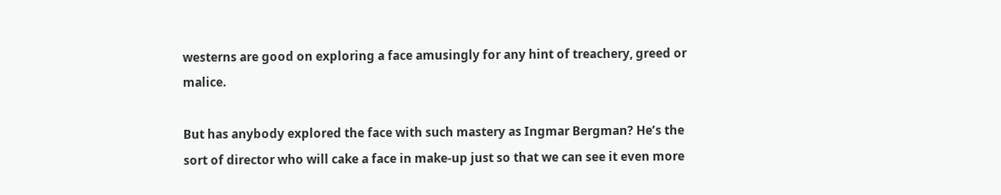westerns are good on exploring a face amusingly for any hint of treachery, greed or malice.

But has anybody explored the face with such mastery as Ingmar Bergman? He’s the sort of director who will cake a face in make-up just so that we can see it even more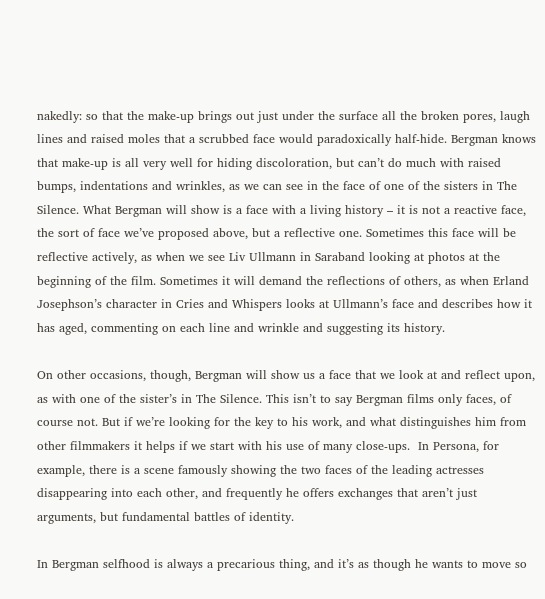nakedly: so that the make-up brings out just under the surface all the broken pores, laugh lines and raised moles that a scrubbed face would paradoxically half-hide. Bergman knows that make-up is all very well for hiding discoloration, but can’t do much with raised bumps, indentations and wrinkles, as we can see in the face of one of the sisters in The Silence. What Bergman will show is a face with a living history – it is not a reactive face, the sort of face we’ve proposed above, but a reflective one. Sometimes this face will be reflective actively, as when we see Liv Ullmann in Saraband looking at photos at the beginning of the film. Sometimes it will demand the reflections of others, as when Erland Josephson’s character in Cries and Whispers looks at Ullmann’s face and describes how it has aged, commenting on each line and wrinkle and suggesting its history.

On other occasions, though, Bergman will show us a face that we look at and reflect upon, as with one of the sister’s in The Silence. This isn’t to say Bergman films only faces, of course not. But if we’re looking for the key to his work, and what distinguishes him from other filmmakers it helps if we start with his use of many close-ups.  In Persona, for example, there is a scene famously showing the two faces of the leading actresses disappearing into each other, and frequently he offers exchanges that aren’t just arguments, but fundamental battles of identity.

In Bergman selfhood is always a precarious thing, and it’s as though he wants to move so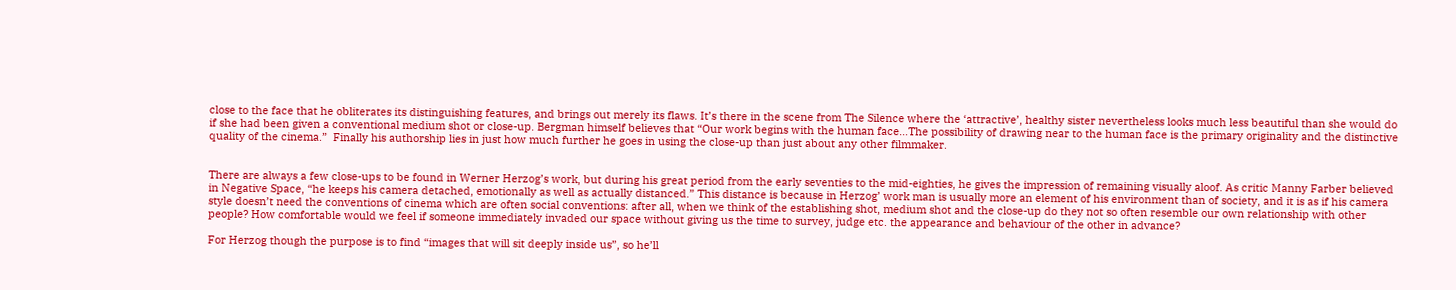close to the face that he obliterates its distinguishing features, and brings out merely its flaws. It’s there in the scene from The Silence where the ‘attractive’, healthy sister nevertheless looks much less beautiful than she would do if she had been given a conventional medium shot or close-up. Bergman himself believes that “Our work begins with the human face…The possibility of drawing near to the human face is the primary originality and the distinctive quality of the cinema.”  Finally his authorship lies in just how much further he goes in using the close-up than just about any other filmmaker.


There are always a few close-ups to be found in Werner Herzog’s work, but during his great period from the early seventies to the mid-eighties, he gives the impression of remaining visually aloof. As critic Manny Farber believed in Negative Space, “he keeps his camera detached, emotionally as well as actually distanced.” This distance is because in Herzog’ work man is usually more an element of his environment than of society, and it is as if his camera style doesn’t need the conventions of cinema which are often social conventions: after all, when we think of the establishing shot, medium shot and the close-up do they not so often resemble our own relationship with other people? How comfortable would we feel if someone immediately invaded our space without giving us the time to survey, judge etc. the appearance and behaviour of the other in advance?

For Herzog though the purpose is to find “images that will sit deeply inside us”, so he’ll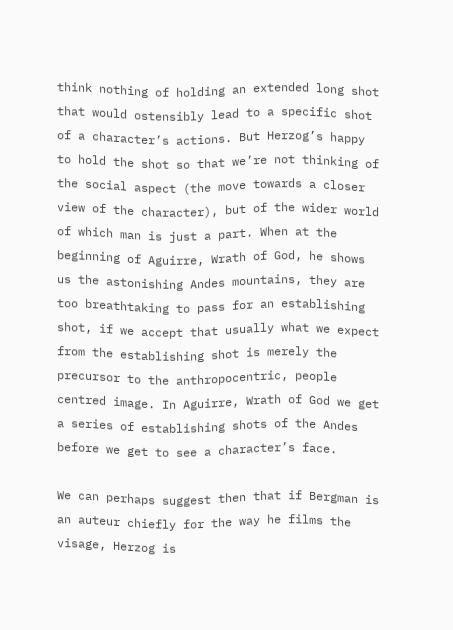think nothing of holding an extended long shot that would ostensibly lead to a specific shot of a character’s actions. But Herzog’s happy to hold the shot so that we’re not thinking of the social aspect (the move towards a closer view of the character), but of the wider world of which man is just a part. When at the beginning of Aguirre, Wrath of God, he shows us the astonishing Andes mountains, they are too breathtaking to pass for an establishing shot, if we accept that usually what we expect from the establishing shot is merely the precursor to the anthropocentric, people centred image. In Aguirre, Wrath of God we get a series of establishing shots of the Andes before we get to see a character’s face.

We can perhaps suggest then that if Bergman is an auteur chiefly for the way he films the visage, Herzog is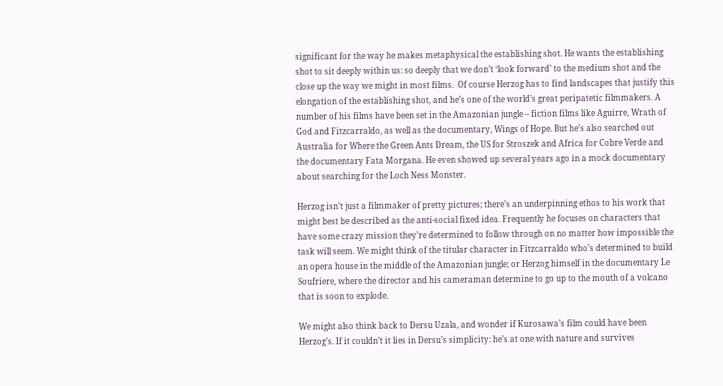significant for the way he makes metaphysical the establishing shot. He wants the establishing shot to sit deeply within us: so deeply that we don’t ‘look forward’ to the medium shot and the close up the way we might in most films.  Of course Herzog has to find landscapes that justify this elongation of the establishing shot, and he’s one of the world’s great peripatetic filmmakers. A number of his films have been set in the Amazonian jungle – fiction films like Aguirre, Wrath of God and Fitzcarraldo, as well as the documentary, Wings of Hope. But he’s also searched out Australia for Where the Green Ants Dream, the US for Stroszek and Africa for Cobre Verde and the documentary Fata Morgana. He even showed up several years ago in a mock documentary about searching for the Loch Ness Monster.

Herzog isn’t just a filmmaker of pretty pictures; there’s an underpinning ethos to his work that might best be described as the anti-social fixed idea. Frequently he focuses on characters that have some crazy mission they’re determined to follow through on no matter how impossible the task will seem. We might think of the titular character in Fitzcarraldo who’s determined to build an opera house in the middle of the Amazonian jungle; or Herzog himself in the documentary Le Soufriere, where the director and his cameraman determine to go up to the mouth of a volcano that is soon to explode.

We might also think back to Dersu Uzala, and wonder if Kurosawa’s film could have been Herzog’s. If it couldn’t it lies in Dersu’s simplicity: he’s at one with nature and survives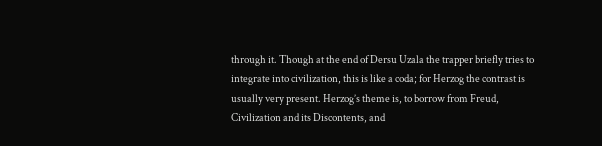through it. Though at the end of Dersu Uzala the trapper briefly tries to integrate into civilization, this is like a coda; for Herzog the contrast is usually very present. Herzog’s theme is, to borrow from Freud, Civilization and its Discontents, and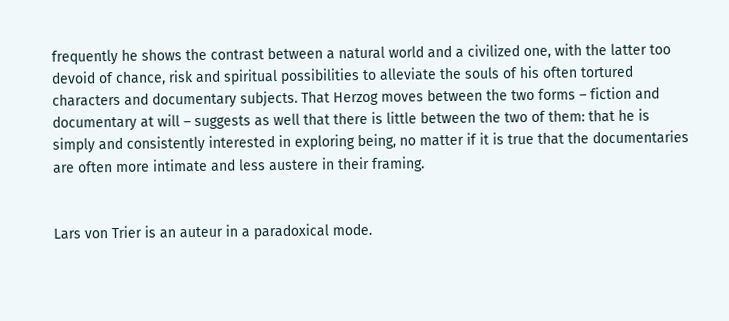frequently he shows the contrast between a natural world and a civilized one, with the latter too devoid of chance, risk and spiritual possibilities to alleviate the souls of his often tortured characters and documentary subjects. That Herzog moves between the two forms – fiction and documentary at will – suggests as well that there is little between the two of them: that he is simply and consistently interested in exploring being, no matter if it is true that the documentaries are often more intimate and less austere in their framing.


Lars von Trier is an auteur in a paradoxical mode.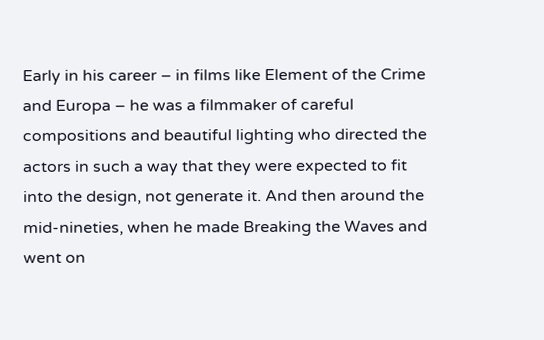Early in his career – in films like Element of the Crime and Europa – he was a filmmaker of careful compositions and beautiful lighting who directed the actors in such a way that they were expected to fit into the design, not generate it. And then around the mid-nineties, when he made Breaking the Waves and went on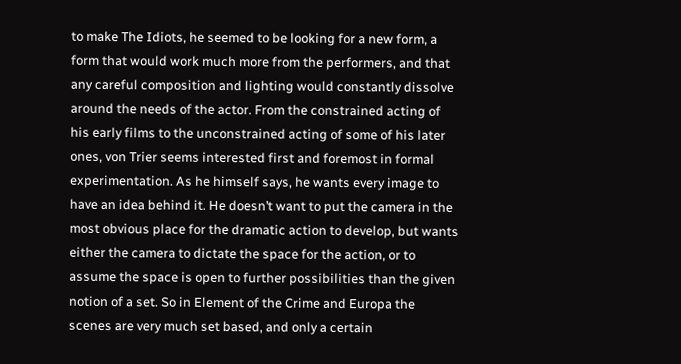to make The Idiots, he seemed to be looking for a new form, a form that would work much more from the performers, and that any careful composition and lighting would constantly dissolve around the needs of the actor. From the constrained acting of his early films to the unconstrained acting of some of his later ones, von Trier seems interested first and foremost in formal experimentation. As he himself says, he wants every image to have an idea behind it. He doesn’t want to put the camera in the most obvious place for the dramatic action to develop, but wants either the camera to dictate the space for the action, or to assume the space is open to further possibilities than the given notion of a set. So in Element of the Crime and Europa the scenes are very much set based, and only a certain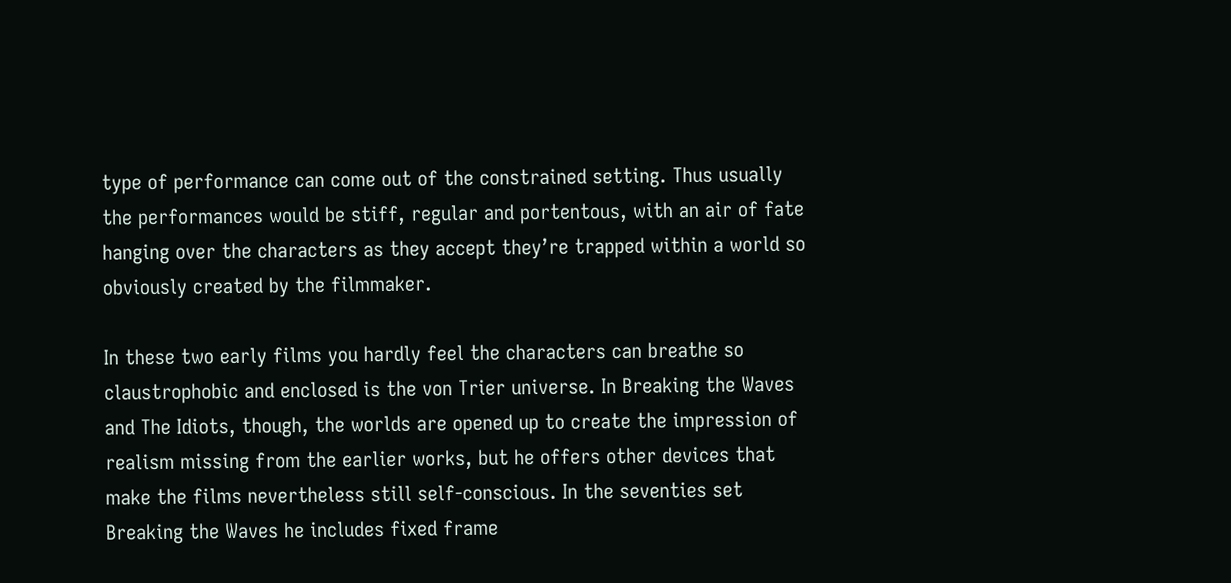type of performance can come out of the constrained setting. Thus usually the performances would be stiff, regular and portentous, with an air of fate hanging over the characters as they accept they’re trapped within a world so obviously created by the filmmaker.

In these two early films you hardly feel the characters can breathe so claustrophobic and enclosed is the von Trier universe. In Breaking the Waves and The Idiots, though, the worlds are opened up to create the impression of realism missing from the earlier works, but he offers other devices that make the films nevertheless still self-conscious. In the seventies set Breaking the Waves he includes fixed frame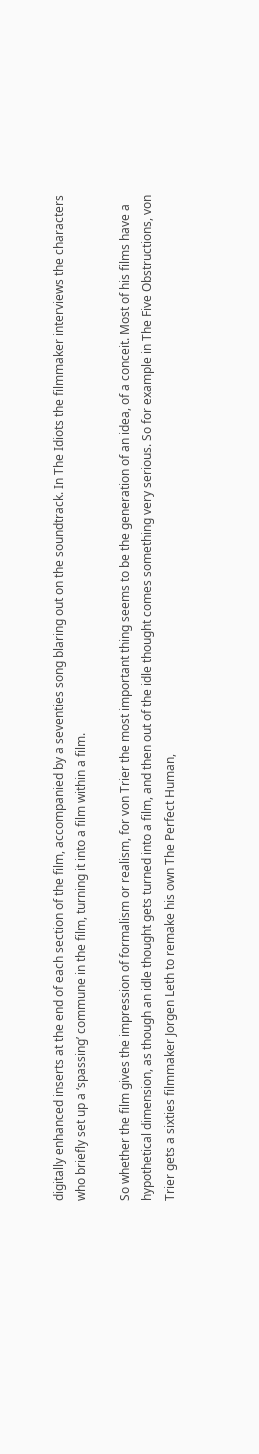digitally enhanced inserts at the end of each section of the film, accompanied by a seventies song blaring out on the soundtrack. In The Idiots the filmmaker interviews the characters who briefly set up a ‘spassing’ commune in the film, turning it into a film within a film.

So whether the film gives the impression of formalism or realism, for von Trier the most important thing seems to be the generation of an idea, of a conceit. Most of his films have a hypothetical dimension, as though an idle thought gets turned into a film, and then out of the idle thought comes something very serious. So for example in The Five Obstructions, von Trier gets a sixties filmmaker Jorgen Leth to remake his own The Perfect Human,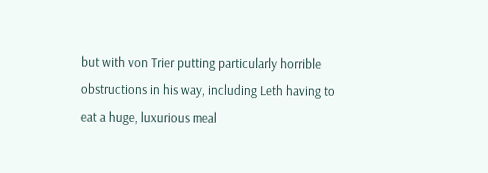but with von Trier putting particularly horrible obstructions in his way, including Leth having to eat a huge, luxurious meal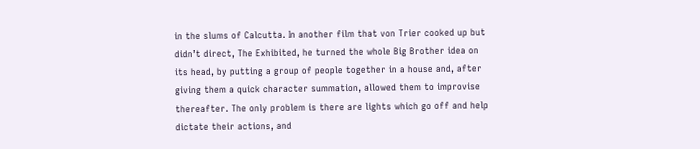in the slums of Calcutta. In another film that von Trier cooked up but didn’t direct, The Exhibited, he turned the whole Big Brother idea on its head, by putting a group of people together in a house and, after giving them a quick character summation, allowed them to improvise thereafter. The only problem is there are lights which go off and help dictate their actions, and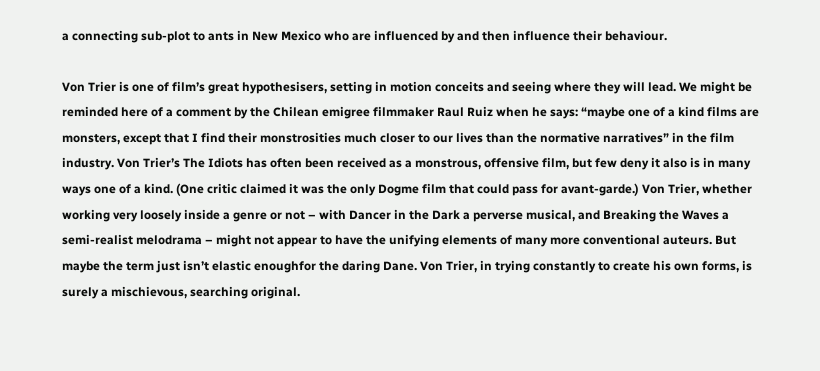a connecting sub-plot to ants in New Mexico who are influenced by and then influence their behaviour.

Von Trier is one of film’s great hypothesisers, setting in motion conceits and seeing where they will lead. We might be reminded here of a comment by the Chilean emigree filmmaker Raul Ruiz when he says: “maybe one of a kind films are monsters, except that I find their monstrosities much closer to our lives than the normative narratives” in the film industry. Von Trier’s The Idiots has often been received as a monstrous, offensive film, but few deny it also is in many ways one of a kind. (One critic claimed it was the only Dogme film that could pass for avant-garde.) Von Trier, whether working very loosely inside a genre or not – with Dancer in the Dark a perverse musical, and Breaking the Waves a semi-realist melodrama – might not appear to have the unifying elements of many more conventional auteurs. But maybe the term just isn’t elastic enoughfor the daring Dane. Von Trier, in trying constantly to create his own forms, is surely a mischievous, searching original.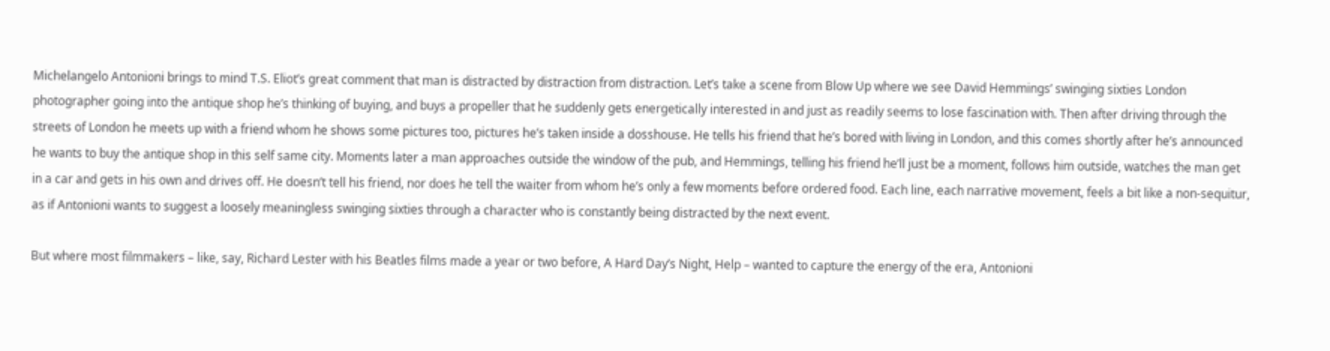Michelangelo Antonioni brings to mind T.S. Eliot’s great comment that man is distracted by distraction from distraction. Let’s take a scene from Blow Up where we see David Hemmings’ swinging sixties London photographer going into the antique shop he’s thinking of buying, and buys a propeller that he suddenly gets energetically interested in and just as readily seems to lose fascination with. Then after driving through the streets of London he meets up with a friend whom he shows some pictures too, pictures he’s taken inside a dosshouse. He tells his friend that he’s bored with living in London, and this comes shortly after he’s announced he wants to buy the antique shop in this self same city. Moments later a man approaches outside the window of the pub, and Hemmings, telling his friend he’ll just be a moment, follows him outside, watches the man get in a car and gets in his own and drives off. He doesn’t tell his friend, nor does he tell the waiter from whom he’s only a few moments before ordered food. Each line, each narrative movement, feels a bit like a non-sequitur, as if Antonioni wants to suggest a loosely meaningless swinging sixties through a character who is constantly being distracted by the next event.

But where most filmmakers – like, say, Richard Lester with his Beatles films made a year or two before, A Hard Day’s Night, Help – wanted to capture the energy of the era, Antonioni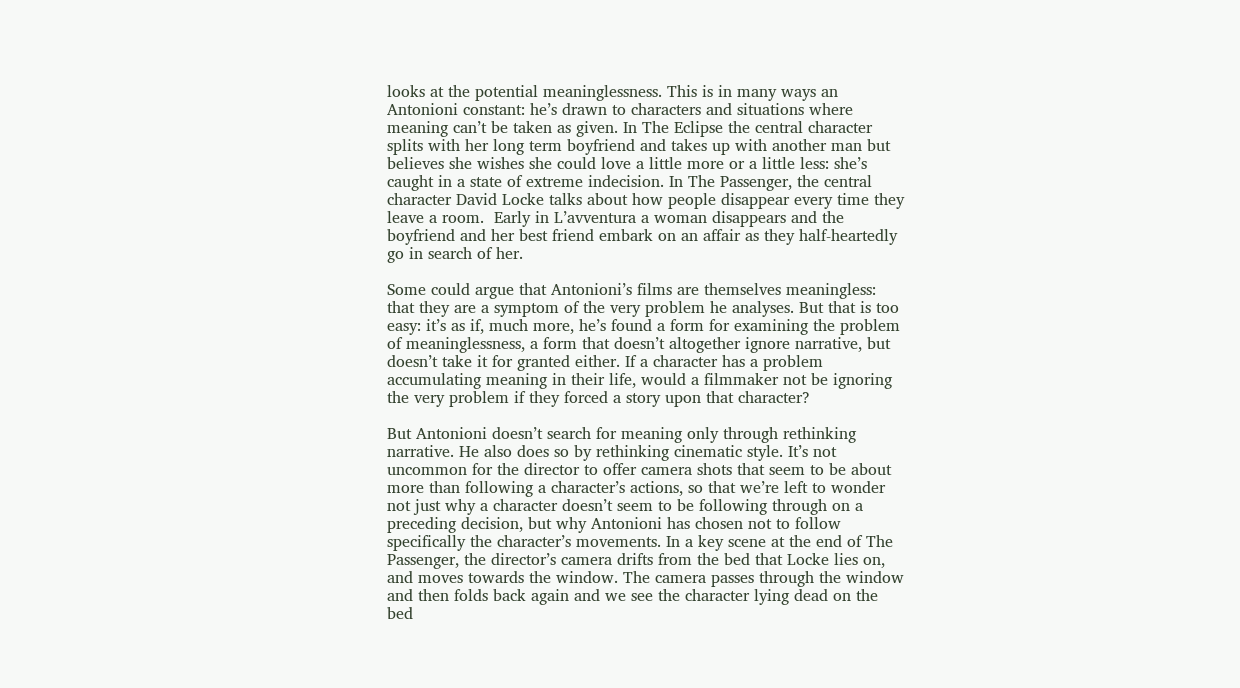looks at the potential meaninglessness. This is in many ways an Antonioni constant: he’s drawn to characters and situations where meaning can’t be taken as given. In The Eclipse the central character splits with her long term boyfriend and takes up with another man but believes she wishes she could love a little more or a little less: she’s caught in a state of extreme indecision. In The Passenger, the central character David Locke talks about how people disappear every time they leave a room.  Early in L’avventura a woman disappears and the boyfriend and her best friend embark on an affair as they half-heartedly go in search of her.

Some could argue that Antonioni’s films are themselves meaningless: that they are a symptom of the very problem he analyses. But that is too easy: it’s as if, much more, he’s found a form for examining the problem of meaninglessness, a form that doesn’t altogether ignore narrative, but doesn’t take it for granted either. If a character has a problem accumulating meaning in their life, would a filmmaker not be ignoring the very problem if they forced a story upon that character?

But Antonioni doesn’t search for meaning only through rethinking narrative. He also does so by rethinking cinematic style. It’s not uncommon for the director to offer camera shots that seem to be about more than following a character’s actions, so that we’re left to wonder not just why a character doesn’t seem to be following through on a preceding decision, but why Antonioni has chosen not to follow specifically the character’s movements. In a key scene at the end of The Passenger, the director’s camera drifts from the bed that Locke lies on, and moves towards the window. The camera passes through the window and then folds back again and we see the character lying dead on the bed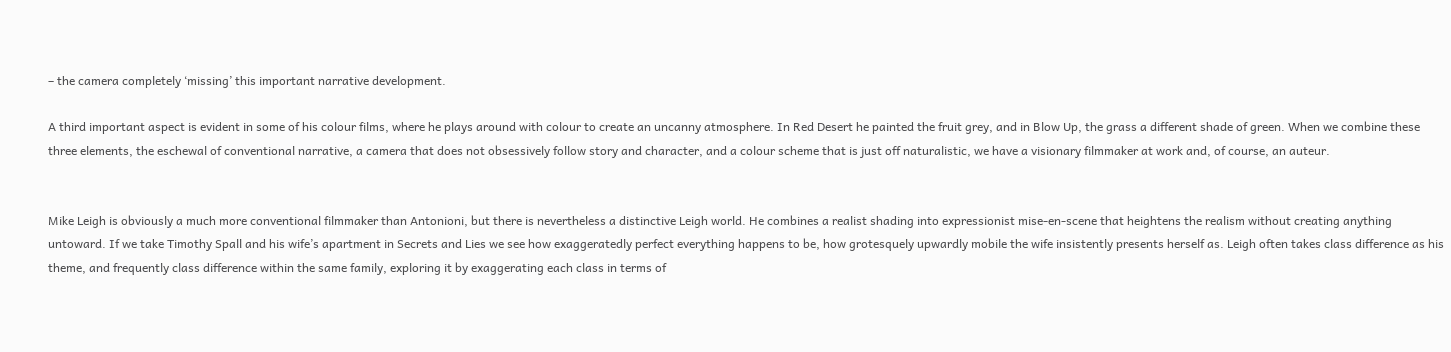– the camera completely ‘missing’ this important narrative development.

A third important aspect is evident in some of his colour films, where he plays around with colour to create an uncanny atmosphere. In Red Desert he painted the fruit grey, and in Blow Up, the grass a different shade of green. When we combine these three elements, the eschewal of conventional narrative, a camera that does not obsessively follow story and character, and a colour scheme that is just off naturalistic, we have a visionary filmmaker at work and, of course, an auteur.


Mike Leigh is obviously a much more conventional filmmaker than Antonioni, but there is nevertheless a distinctive Leigh world. He combines a realist shading into expressionist mise-en-scene that heightens the realism without creating anything untoward. If we take Timothy Spall and his wife’s apartment in Secrets and Lies we see how exaggeratedly perfect everything happens to be, how grotesquely upwardly mobile the wife insistently presents herself as. Leigh often takes class difference as his theme, and frequently class difference within the same family, exploring it by exaggerating each class in terms of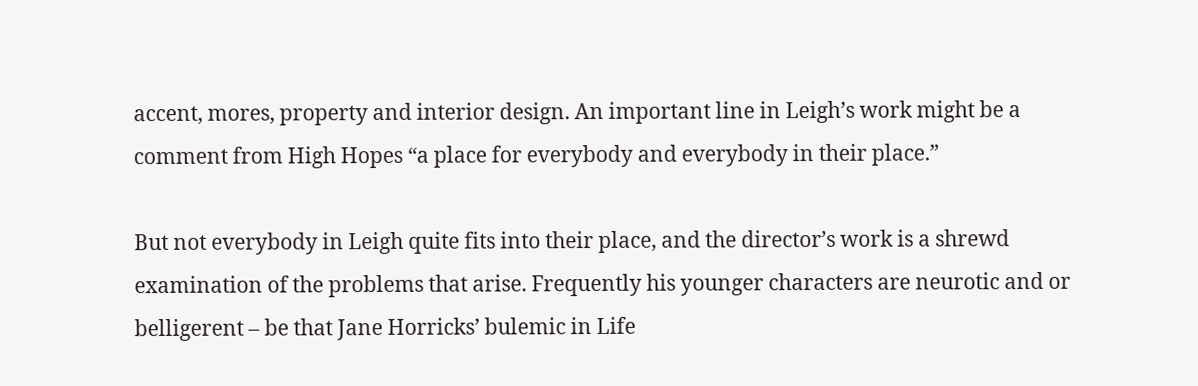accent, mores, property and interior design. An important line in Leigh’s work might be a comment from High Hopes “a place for everybody and everybody in their place.”

But not everybody in Leigh quite fits into their place, and the director’s work is a shrewd examination of the problems that arise. Frequently his younger characters are neurotic and or belligerent – be that Jane Horricks’ bulemic in Life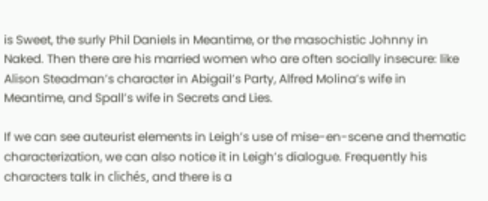is Sweet, the surly Phil Daniels in Meantime, or the masochistic Johnny in Naked. Then there are his married women who are often socially insecure: like Alison Steadman’s character in Abigail’s Party, Alfred Molina’s wife in Meantime, and Spall’s wife in Secrets and Lies.

If we can see auteurist elements in Leigh’s use of mise-en-scene and thematic characterization, we can also notice it in Leigh’s dialogue. Frequently his characters talk in clichés, and there is a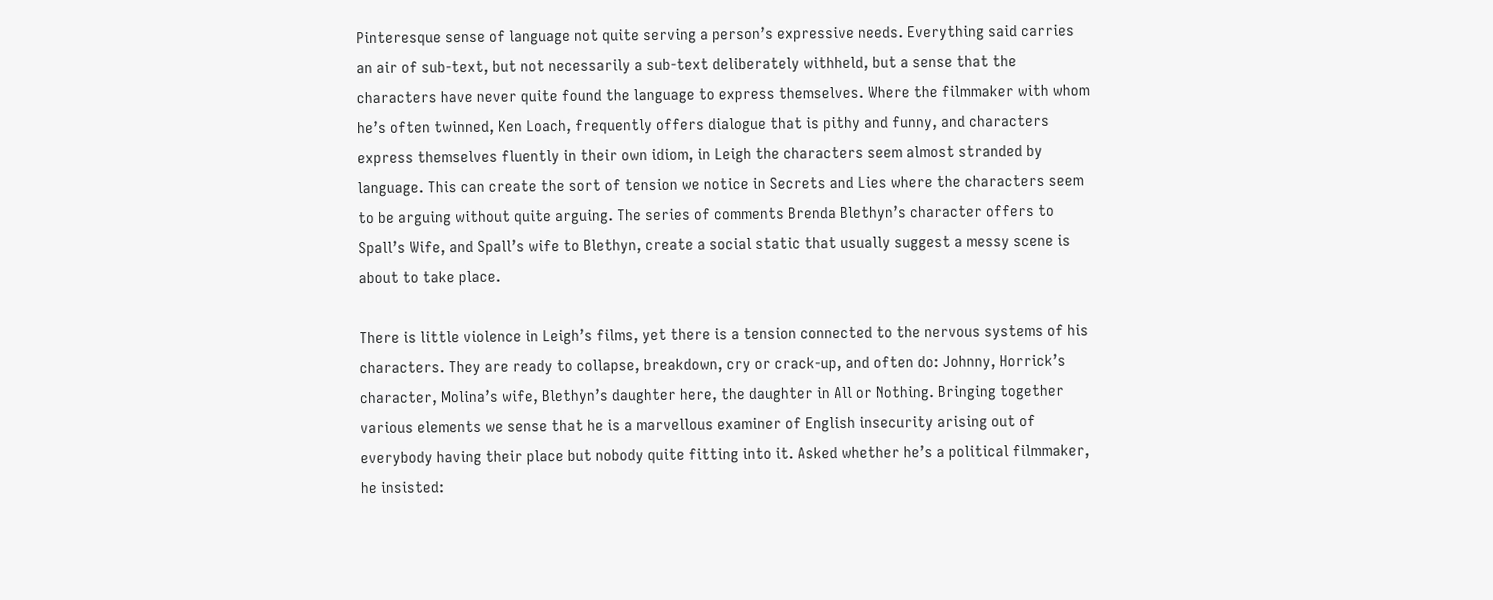Pinteresque sense of language not quite serving a person’s expressive needs. Everything said carries an air of sub-text, but not necessarily a sub-text deliberately withheld, but a sense that the characters have never quite found the language to express themselves. Where the filmmaker with whom he’s often twinned, Ken Loach, frequently offers dialogue that is pithy and funny, and characters express themselves fluently in their own idiom, in Leigh the characters seem almost stranded by language. This can create the sort of tension we notice in Secrets and Lies where the characters seem to be arguing without quite arguing. The series of comments Brenda Blethyn’s character offers to Spall’s Wife, and Spall’s wife to Blethyn, create a social static that usually suggest a messy scene is about to take place.

There is little violence in Leigh’s films, yet there is a tension connected to the nervous systems of his characters. They are ready to collapse, breakdown, cry or crack-up, and often do: Johnny, Horrick’s character, Molina’s wife, Blethyn’s daughter here, the daughter in All or Nothing. Bringing together various elements we sense that he is a marvellous examiner of English insecurity arising out of everybody having their place but nobody quite fitting into it. Asked whether he’s a political filmmaker, he insisted: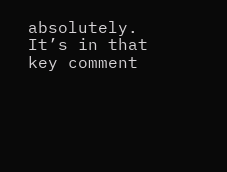absolutely. It’s in that key comment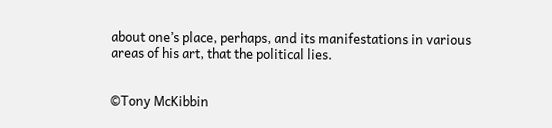about one’s place, perhaps, and its manifestations in various areas of his art, that the political lies.


©Tony McKibbin